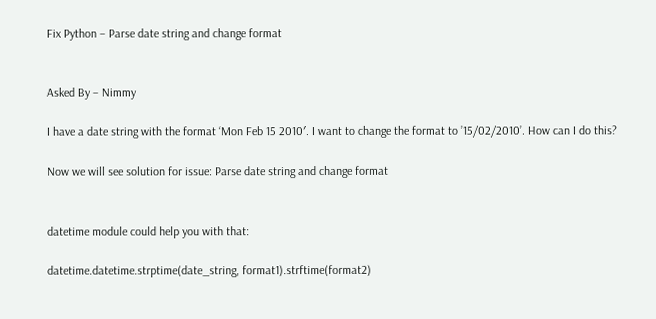Fix Python – Parse date string and change format


Asked By – Nimmy

I have a date string with the format ‘Mon Feb 15 2010′. I want to change the format to ’15/02/2010’. How can I do this?

Now we will see solution for issue: Parse date string and change format


datetime module could help you with that:

datetime.datetime.strptime(date_string, format1).strftime(format2)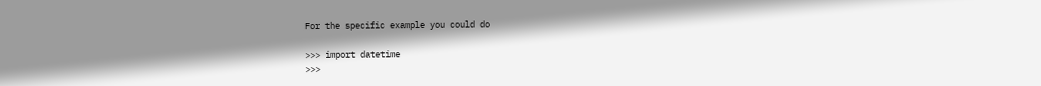For the specific example you could do

>>> import datetime
>>>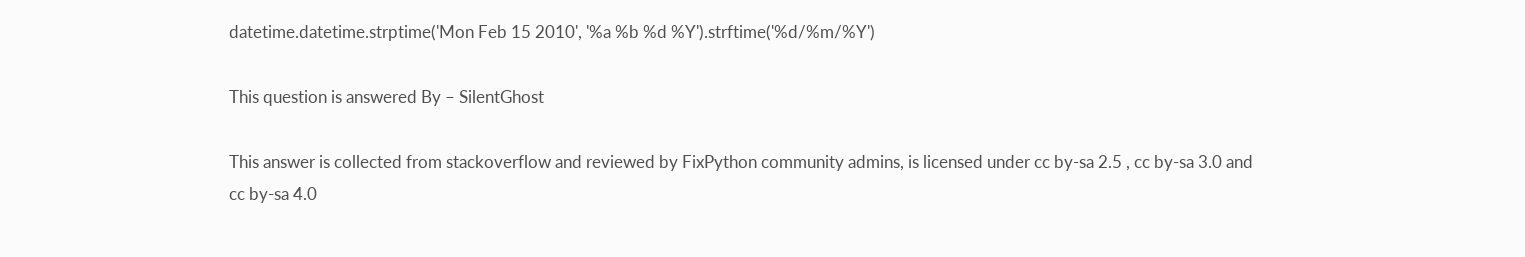datetime.datetime.strptime('Mon Feb 15 2010', '%a %b %d %Y').strftime('%d/%m/%Y')

This question is answered By – SilentGhost

This answer is collected from stackoverflow and reviewed by FixPython community admins, is licensed under cc by-sa 2.5 , cc by-sa 3.0 and cc by-sa 4.0